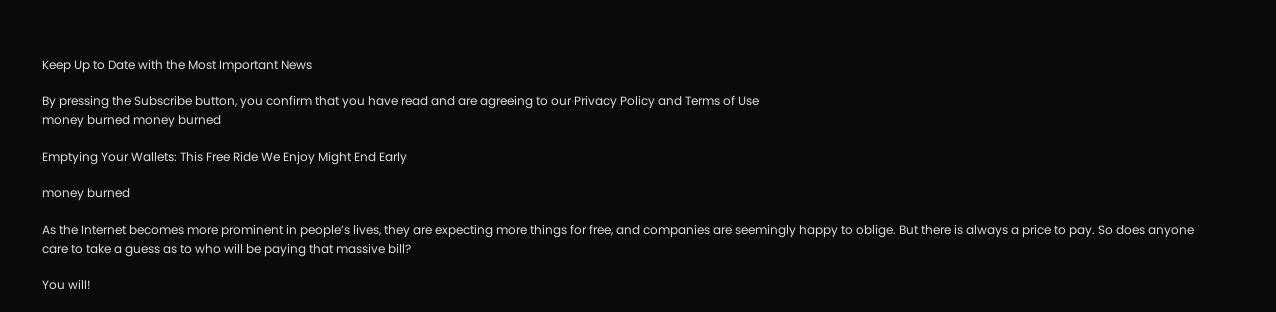Keep Up to Date with the Most Important News

By pressing the Subscribe button, you confirm that you have read and are agreeing to our Privacy Policy and Terms of Use
money burned money burned

Emptying Your Wallets: This Free Ride We Enjoy Might End Early

money burned

As the Internet becomes more prominent in people’s lives, they are expecting more things for free, and companies are seemingly happy to oblige. But there is always a price to pay. So does anyone care to take a guess as to who will be paying that massive bill?

You will!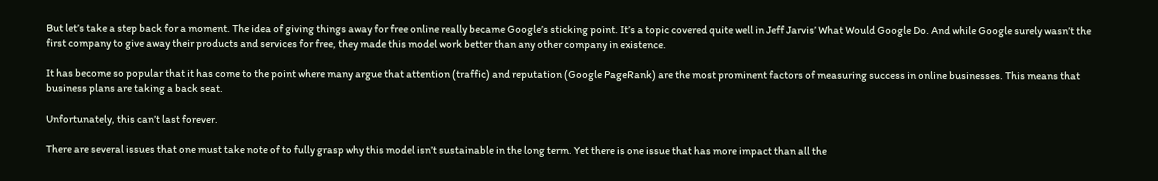But let’s take a step back for a moment. The idea of giving things away for free online really became Google’s sticking point. It’s a topic covered quite well in Jeff Jarvis’ What Would Google Do. And while Google surely wasn’t the first company to give away their products and services for free, they made this model work better than any other company in existence.

It has become so popular that it has come to the point where many argue that attention (traffic) and reputation (Google PageRank) are the most prominent factors of measuring success in online businesses. This means that business plans are taking a back seat.

Unfortunately, this can’t last forever.

There are several issues that one must take note of to fully grasp why this model isn’t sustainable in the long term. Yet there is one issue that has more impact than all the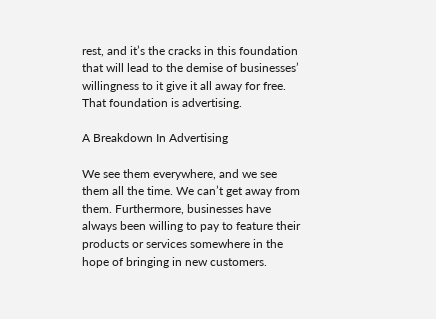rest, and it’s the cracks in this foundation that will lead to the demise of businesses’ willingness to it give it all away for free. That foundation is advertising.

A Breakdown In Advertising

We see them everywhere, and we see them all the time. We can’t get away from them. Furthermore, businesses have always been willing to pay to feature their products or services somewhere in the hope of bringing in new customers.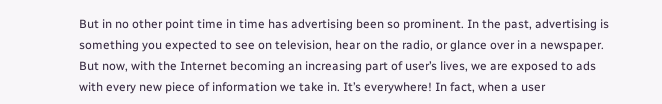But in no other point time in time has advertising been so prominent. In the past, advertising is something you expected to see on television, hear on the radio, or glance over in a newspaper. But now, with the Internet becoming an increasing part of user’s lives, we are exposed to ads with every new piece of information we take in. It’s everywhere! In fact, when a user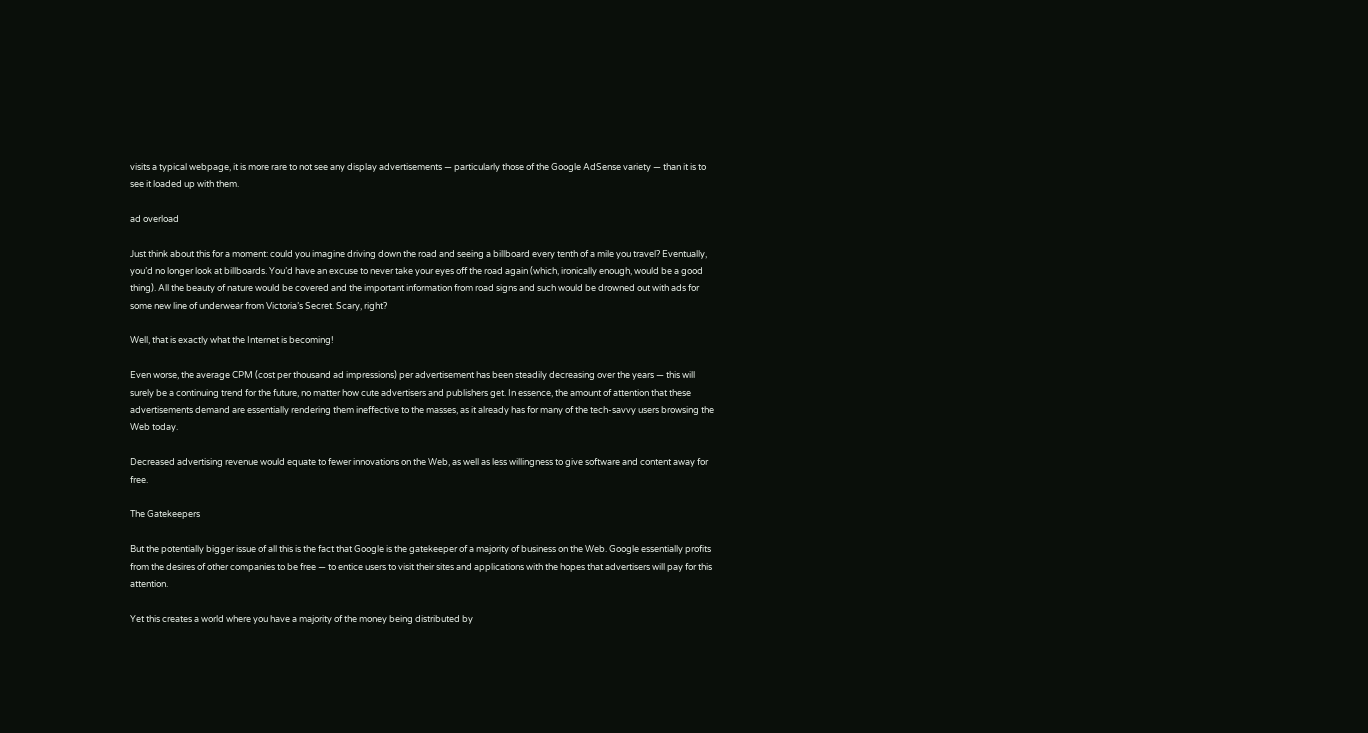visits a typical webpage, it is more rare to not see any display advertisements — particularly those of the Google AdSense variety — than it is to see it loaded up with them.

ad overload

Just think about this for a moment: could you imagine driving down the road and seeing a billboard every tenth of a mile you travel? Eventually, you’d no longer look at billboards. You’d have an excuse to never take your eyes off the road again (which, ironically enough, would be a good thing). All the beauty of nature would be covered and the important information from road signs and such would be drowned out with ads for some new line of underwear from Victoria’s Secret. Scary, right?

Well, that is exactly what the Internet is becoming!

Even worse, the average CPM (cost per thousand ad impressions) per advertisement has been steadily decreasing over the years — this will surely be a continuing trend for the future, no matter how cute advertisers and publishers get. In essence, the amount of attention that these advertisements demand are essentially rendering them ineffective to the masses, as it already has for many of the tech-savvy users browsing the Web today.

Decreased advertising revenue would equate to fewer innovations on the Web, as well as less willingness to give software and content away for free.

The Gatekeepers

But the potentially bigger issue of all this is the fact that Google is the gatekeeper of a majority of business on the Web. Google essentially profits from the desires of other companies to be free — to entice users to visit their sites and applications with the hopes that advertisers will pay for this attention.

Yet this creates a world where you have a majority of the money being distributed by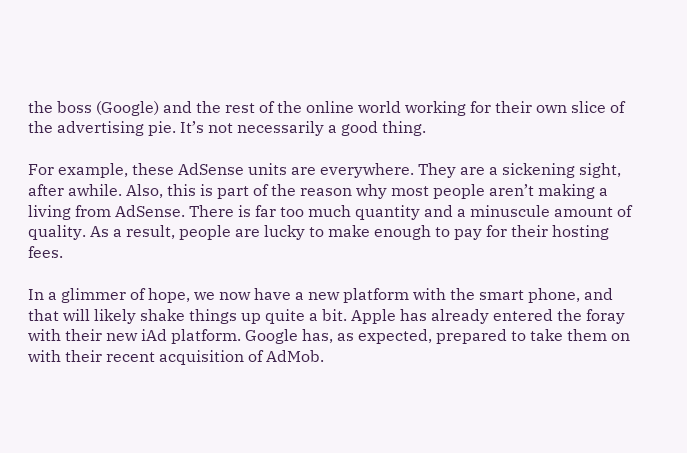the boss (Google) and the rest of the online world working for their own slice of the advertising pie. It’s not necessarily a good thing.

For example, these AdSense units are everywhere. They are a sickening sight, after awhile. Also, this is part of the reason why most people aren’t making a living from AdSense. There is far too much quantity and a minuscule amount of quality. As a result, people are lucky to make enough to pay for their hosting fees.

In a glimmer of hope, we now have a new platform with the smart phone, and that will likely shake things up quite a bit. Apple has already entered the foray with their new iAd platform. Google has, as expected, prepared to take them on with their recent acquisition of AdMob.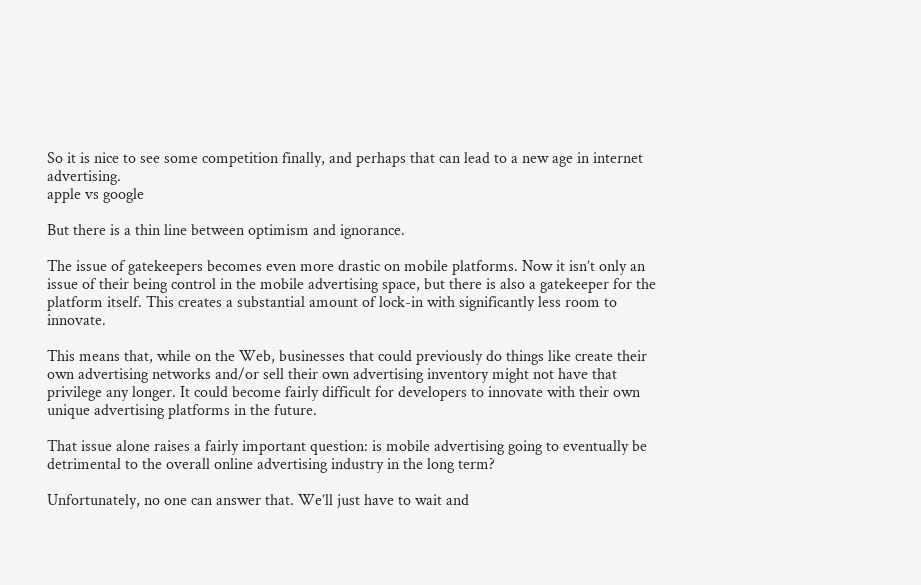So it is nice to see some competition finally, and perhaps that can lead to a new age in internet advertising.
apple vs google

But there is a thin line between optimism and ignorance.

The issue of gatekeepers becomes even more drastic on mobile platforms. Now it isn’t only an issue of their being control in the mobile advertising space, but there is also a gatekeeper for the platform itself. This creates a substantial amount of lock-in with significantly less room to innovate.

This means that, while on the Web, businesses that could previously do things like create their own advertising networks and/or sell their own advertising inventory might not have that privilege any longer. It could become fairly difficult for developers to innovate with their own unique advertising platforms in the future.

That issue alone raises a fairly important question: is mobile advertising going to eventually be detrimental to the overall online advertising industry in the long term?

Unfortunately, no one can answer that. We’ll just have to wait and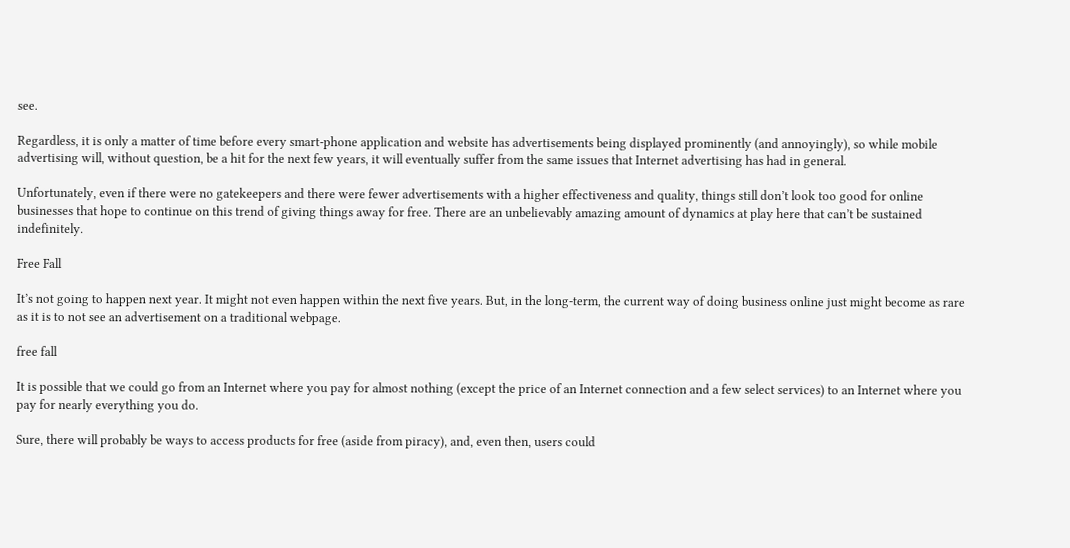see.

Regardless, it is only a matter of time before every smart-phone application and website has advertisements being displayed prominently (and annoyingly), so while mobile advertising will, without question, be a hit for the next few years, it will eventually suffer from the same issues that Internet advertising has had in general.

Unfortunately, even if there were no gatekeepers and there were fewer advertisements with a higher effectiveness and quality, things still don’t look too good for online businesses that hope to continue on this trend of giving things away for free. There are an unbelievably amazing amount of dynamics at play here that can’t be sustained indefinitely.

Free Fall

It’s not going to happen next year. It might not even happen within the next five years. But, in the long-term, the current way of doing business online just might become as rare as it is to not see an advertisement on a traditional webpage.

free fall

It is possible that we could go from an Internet where you pay for almost nothing (except the price of an Internet connection and a few select services) to an Internet where you pay for nearly everything you do.

Sure, there will probably be ways to access products for free (aside from piracy), and, even then, users could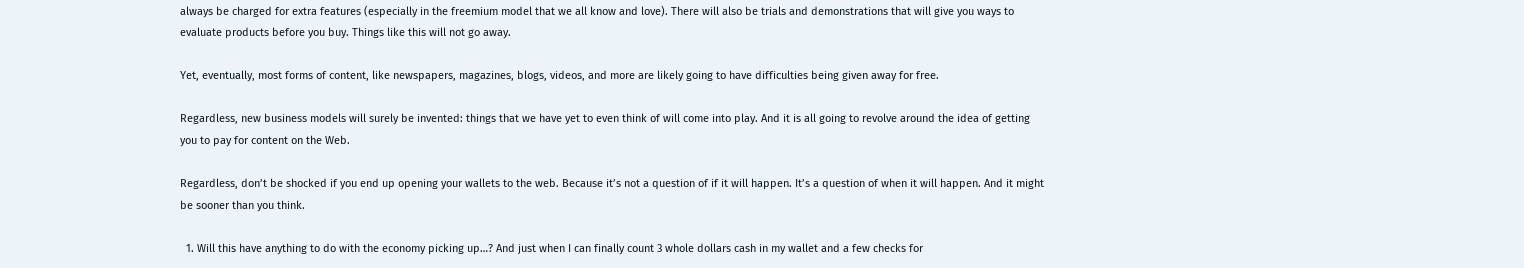always be charged for extra features (especially in the freemium model that we all know and love). There will also be trials and demonstrations that will give you ways to evaluate products before you buy. Things like this will not go away.

Yet, eventually, most forms of content, like newspapers, magazines, blogs, videos, and more are likely going to have difficulties being given away for free.

Regardless, new business models will surely be invented: things that we have yet to even think of will come into play. And it is all going to revolve around the idea of getting you to pay for content on the Web.

Regardless, don’t be shocked if you end up opening your wallets to the web. Because it’s not a question of if it will happen. It’s a question of when it will happen. And it might be sooner than you think.

  1. Will this have anything to do with the economy picking up…? And just when I can finally count 3 whole dollars cash in my wallet and a few checks for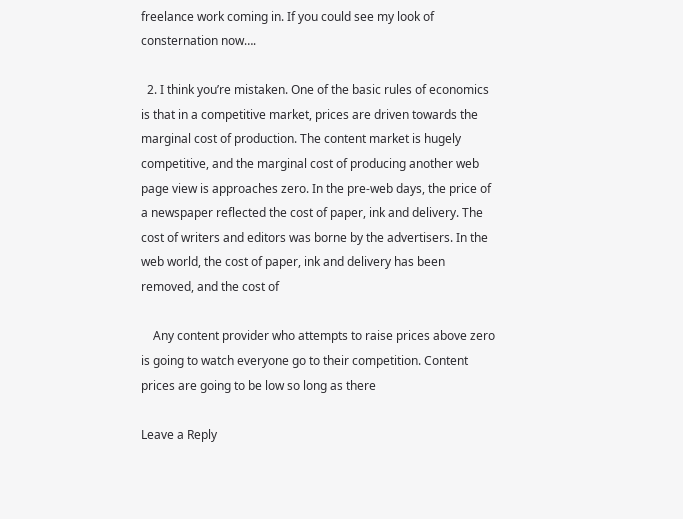freelance work coming in. If you could see my look of consternation now….

  2. I think you’re mistaken. One of the basic rules of economics is that in a competitive market, prices are driven towards the marginal cost of production. The content market is hugely competitive, and the marginal cost of producing another web page view is approaches zero. In the pre-web days, the price of a newspaper reflected the cost of paper, ink and delivery. The cost of writers and editors was borne by the advertisers. In the web world, the cost of paper, ink and delivery has been removed, and the cost of

    Any content provider who attempts to raise prices above zero is going to watch everyone go to their competition. Content prices are going to be low so long as there

Leave a Reply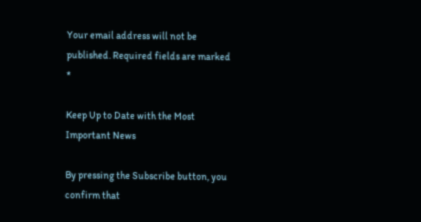Your email address will not be published. Required fields are marked *

Keep Up to Date with the Most Important News

By pressing the Subscribe button, you confirm that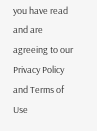you have read and are agreeing to our Privacy Policy and Terms of Use